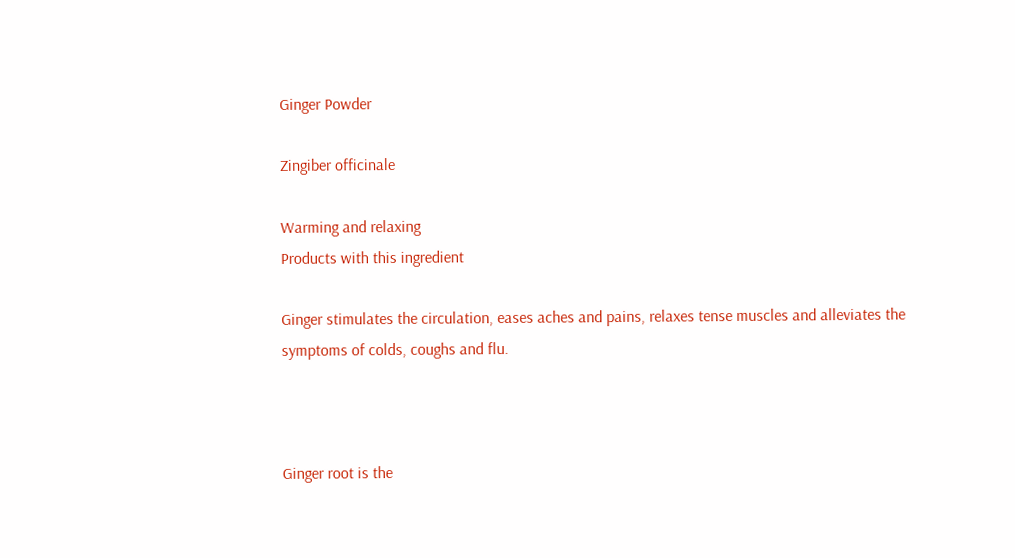Ginger Powder

Zingiber officinale

Warming and relaxing
Products with this ingredient

Ginger stimulates the circulation, eases aches and pains, relaxes tense muscles and alleviates the symptoms of colds, coughs and flu.



Ginger root is the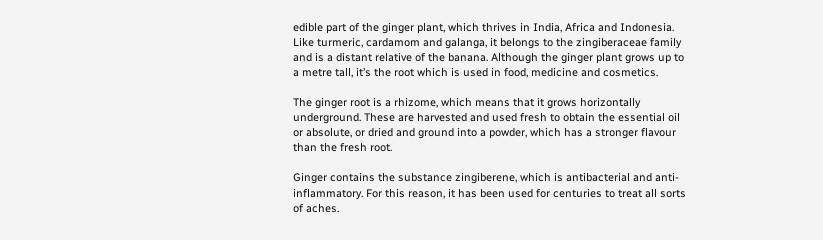edible part of the ginger plant, which thrives in India, Africa and Indonesia. Like turmeric, cardamom and galanga, it belongs to the zingiberaceae family and is a distant relative of the banana. Although the ginger plant grows up to a metre tall, it’s the root which is used in food, medicine and cosmetics.

The ginger root is a rhizome, which means that it grows horizontally underground. These are harvested and used fresh to obtain the essential oil or absolute, or dried and ground into a powder, which has a stronger flavour than the fresh root.

Ginger contains the substance zingiberene, which is antibacterial and anti-inflammatory. For this reason, it has been used for centuries to treat all sorts of aches.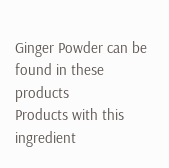Ginger Powder can be found in these products
Products with this ingredient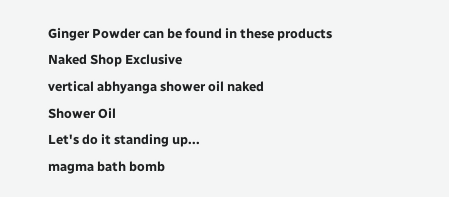Ginger Powder can be found in these products
Naked Shop Exclusive
vertical abhyanga shower oil naked
Shower Oil
Let's do it standing up...
magma bath bomb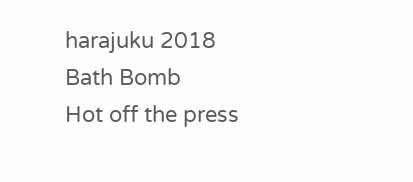harajuku 2018
Bath Bomb
Hot off the press